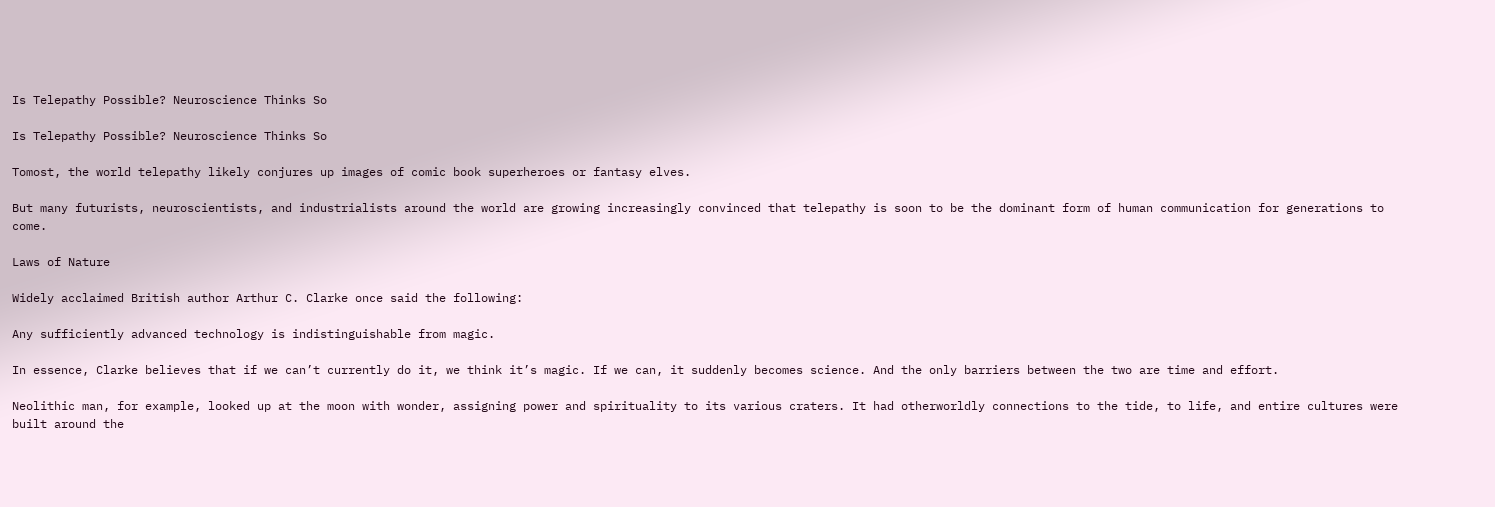Is Telepathy Possible? Neuroscience Thinks So

Is Telepathy Possible? Neuroscience Thinks So

Tomost, the world telepathy likely conjures up images of comic book superheroes or fantasy elves.

But many futurists, neuroscientists, and industrialists around the world are growing increasingly convinced that telepathy is soon to be the dominant form of human communication for generations to come.

Laws of Nature

Widely acclaimed British author Arthur C. Clarke once said the following:

Any sufficiently advanced technology is indistinguishable from magic.

In essence, Clarke believes that if we can’t currently do it, we think it’s magic. If we can, it suddenly becomes science. And the only barriers between the two are time and effort.

Neolithic man, for example, looked up at the moon with wonder, assigning power and spirituality to its various craters. It had otherworldly connections to the tide, to life, and entire cultures were built around the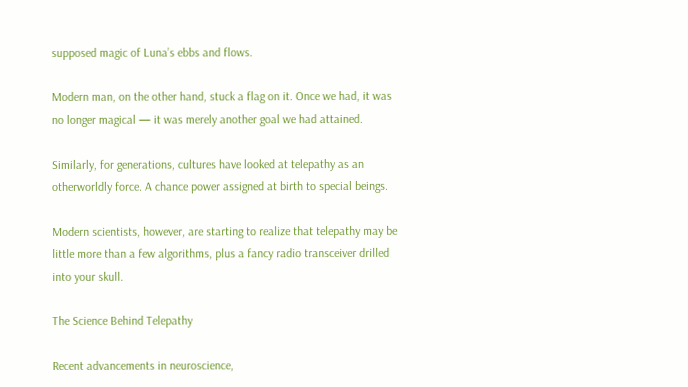supposed magic of Luna’s ebbs and flows.

Modern man, on the other hand, stuck a flag on it. Once we had, it was no longer magical — it was merely another goal we had attained.

Similarly, for generations, cultures have looked at telepathy as an otherworldly force. A chance power assigned at birth to special beings.

Modern scientists, however, are starting to realize that telepathy may be little more than a few algorithms, plus a fancy radio transceiver drilled into your skull.

The Science Behind Telepathy

Recent advancements in neuroscience,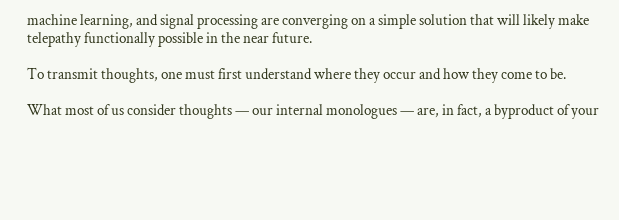machine learning, and signal processing are converging on a simple solution that will likely make telepathy functionally possible in the near future.

To transmit thoughts, one must first understand where they occur and how they come to be.

What most of us consider thoughts — our internal monologues — are, in fact, a byproduct of your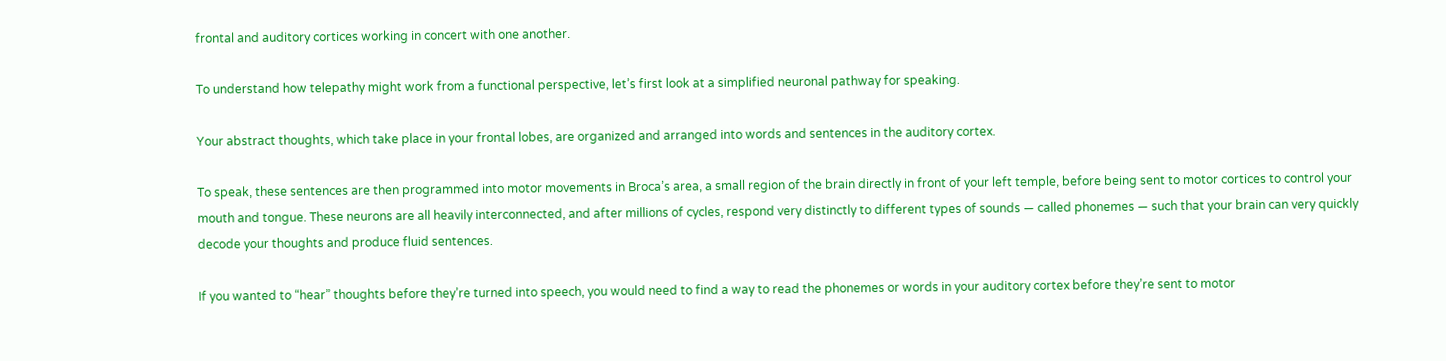frontal and auditory cortices working in concert with one another.

To understand how telepathy might work from a functional perspective, let’s first look at a simplified neuronal pathway for speaking.

Your abstract thoughts, which take place in your frontal lobes, are organized and arranged into words and sentences in the auditory cortex.

To speak, these sentences are then programmed into motor movements in Broca’s area, a small region of the brain directly in front of your left temple, before being sent to motor cortices to control your mouth and tongue. These neurons are all heavily interconnected, and after millions of cycles, respond very distinctly to different types of sounds — called phonemes — such that your brain can very quickly decode your thoughts and produce fluid sentences.

If you wanted to “hear” thoughts before they’re turned into speech, you would need to find a way to read the phonemes or words in your auditory cortex before they’re sent to motor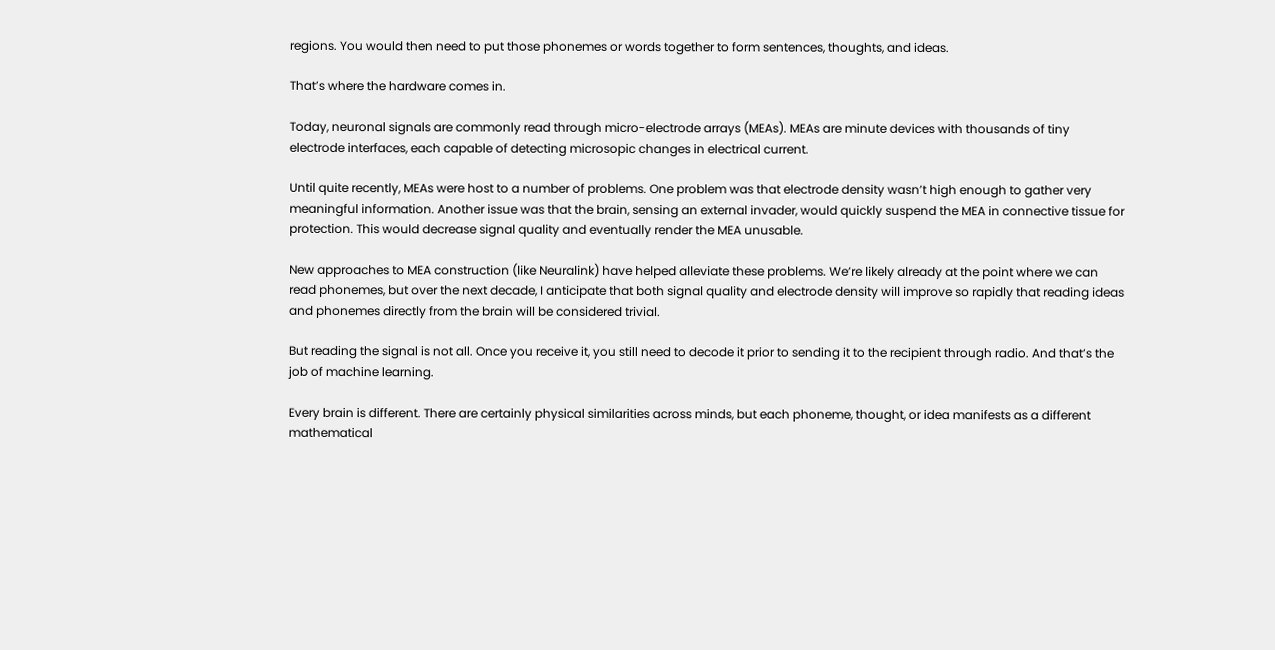regions. You would then need to put those phonemes or words together to form sentences, thoughts, and ideas.

That’s where the hardware comes in.

Today, neuronal signals are commonly read through micro-electrode arrays (MEAs). MEAs are minute devices with thousands of tiny electrode interfaces, each capable of detecting microsopic changes in electrical current.

Until quite recently, MEAs were host to a number of problems. One problem was that electrode density wasn’t high enough to gather very meaningful information. Another issue was that the brain, sensing an external invader, would quickly suspend the MEA in connective tissue for protection. This would decrease signal quality and eventually render the MEA unusable.

New approaches to MEA construction (like Neuralink) have helped alleviate these problems. We’re likely already at the point where we can read phonemes, but over the next decade, I anticipate that both signal quality and electrode density will improve so rapidly that reading ideas and phonemes directly from the brain will be considered trivial.

But reading the signal is not all. Once you receive it, you still need to decode it prior to sending it to the recipient through radio. And that’s the job of machine learning.

Every brain is different. There are certainly physical similarities across minds, but each phoneme, thought, or idea manifests as a different mathematical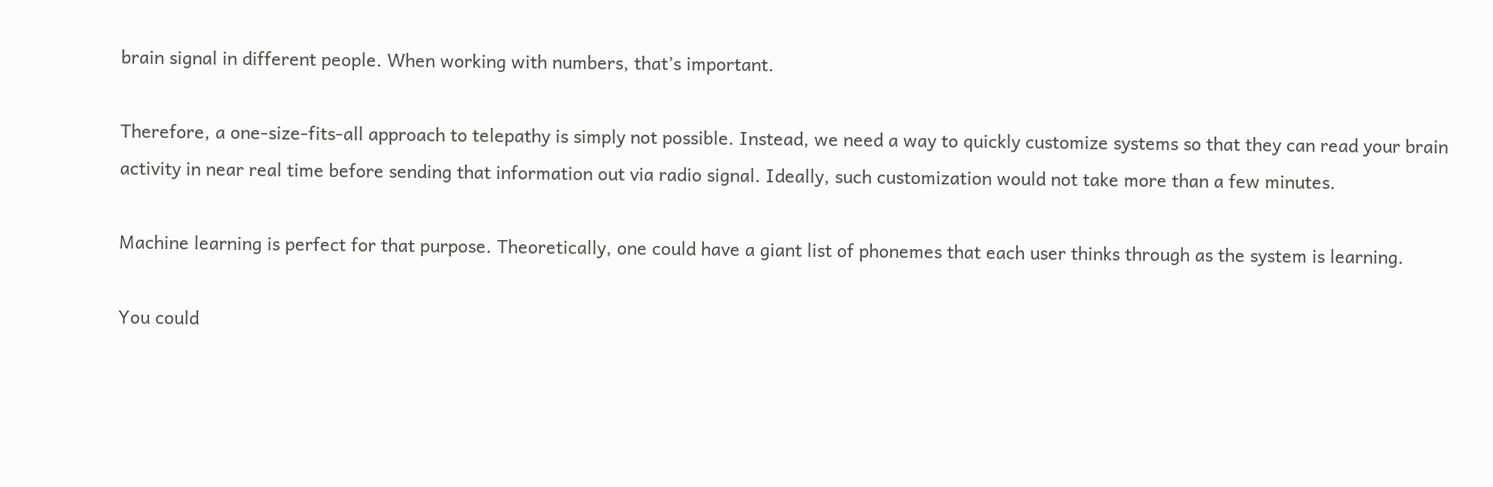brain signal in different people. When working with numbers, that’s important.

Therefore, a one-size-fits-all approach to telepathy is simply not possible. Instead, we need a way to quickly customize systems so that they can read your brain activity in near real time before sending that information out via radio signal. Ideally, such customization would not take more than a few minutes.

Machine learning is perfect for that purpose. Theoretically, one could have a giant list of phonemes that each user thinks through as the system is learning.

You could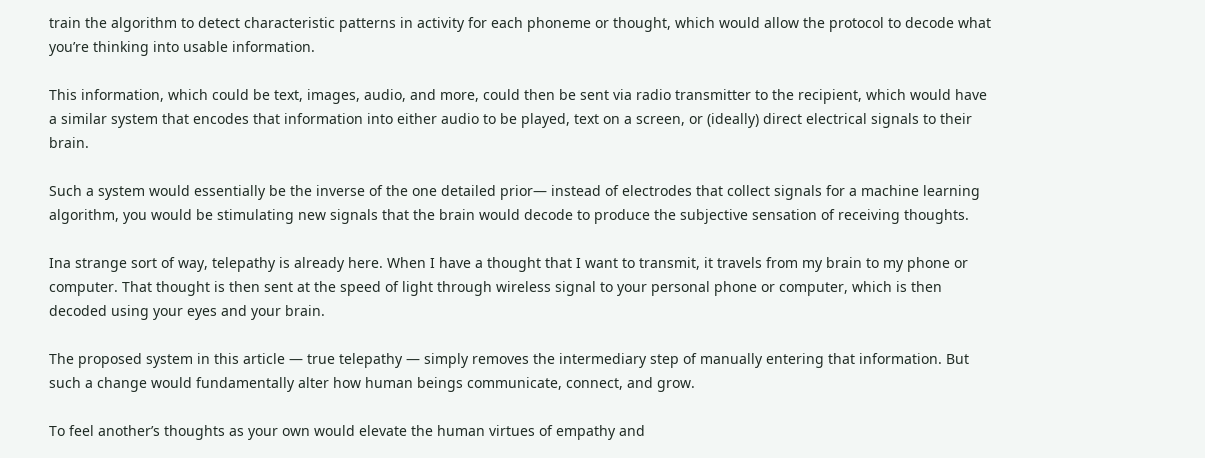train the algorithm to detect characteristic patterns in activity for each phoneme or thought, which would allow the protocol to decode what you’re thinking into usable information.

This information, which could be text, images, audio, and more, could then be sent via radio transmitter to the recipient, which would have a similar system that encodes that information into either audio to be played, text on a screen, or (ideally) direct electrical signals to their brain.

Such a system would essentially be the inverse of the one detailed prior— instead of electrodes that collect signals for a machine learning algorithm, you would be stimulating new signals that the brain would decode to produce the subjective sensation of receiving thoughts.

Ina strange sort of way, telepathy is already here. When I have a thought that I want to transmit, it travels from my brain to my phone or computer. That thought is then sent at the speed of light through wireless signal to your personal phone or computer, which is then decoded using your eyes and your brain.

The proposed system in this article — true telepathy — simply removes the intermediary step of manually entering that information. But such a change would fundamentally alter how human beings communicate, connect, and grow.

To feel another’s thoughts as your own would elevate the human virtues of empathy and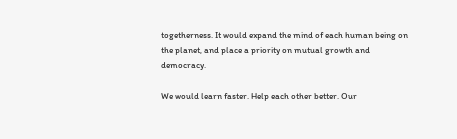togetherness. It would expand the mind of each human being on the planet, and place a priority on mutual growth and democracy.

We would learn faster. Help each other better. Our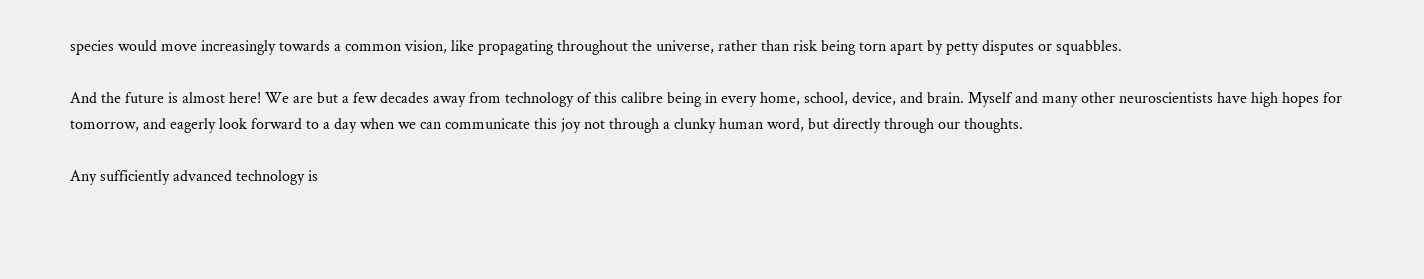species would move increasingly towards a common vision, like propagating throughout the universe, rather than risk being torn apart by petty disputes or squabbles.

And the future is almost here! We are but a few decades away from technology of this calibre being in every home, school, device, and brain. Myself and many other neuroscientists have high hopes for tomorrow, and eagerly look forward to a day when we can communicate this joy not through a clunky human word, but directly through our thoughts.

Any sufficiently advanced technology is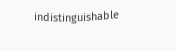indistinguishable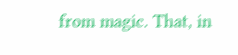from magic. That, in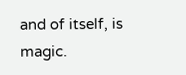and of itself, is magic.